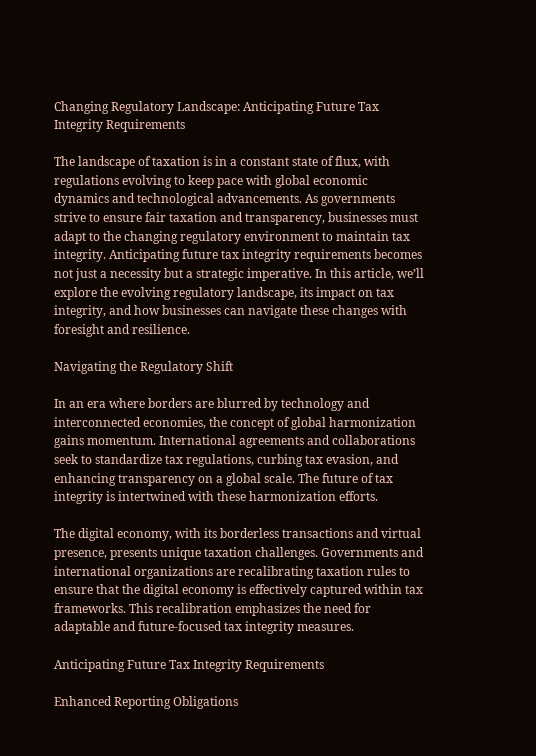Changing Regulatory Landscape: Anticipating Future Tax Integrity Requirements

The landscape of taxation is in a constant state of flux, with regulations evolving to keep pace with global economic dynamics and technological advancements. As governments strive to ensure fair taxation and transparency, businesses must adapt to the changing regulatory environment to maintain tax integrity. Anticipating future tax integrity requirements becomes not just a necessity but a strategic imperative. In this article, we’ll explore the evolving regulatory landscape, its impact on tax integrity, and how businesses can navigate these changes with foresight and resilience.

Navigating the Regulatory Shift

In an era where borders are blurred by technology and interconnected economies, the concept of global harmonization gains momentum. International agreements and collaborations seek to standardize tax regulations, curbing tax evasion, and enhancing transparency on a global scale. The future of tax integrity is intertwined with these harmonization efforts.

The digital economy, with its borderless transactions and virtual presence, presents unique taxation challenges. Governments and international organizations are recalibrating taxation rules to ensure that the digital economy is effectively captured within tax frameworks. This recalibration emphasizes the need for adaptable and future-focused tax integrity measures.

Anticipating Future Tax Integrity Requirements

Enhanced Reporting Obligations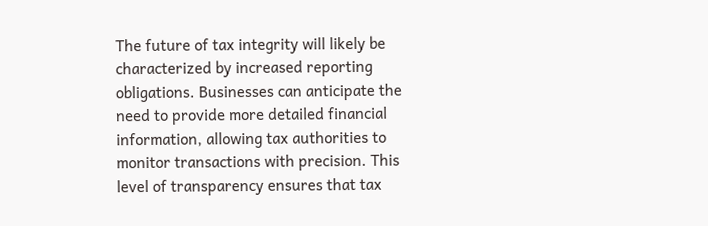The future of tax integrity will likely be characterized by increased reporting obligations. Businesses can anticipate the need to provide more detailed financial information, allowing tax authorities to monitor transactions with precision. This level of transparency ensures that tax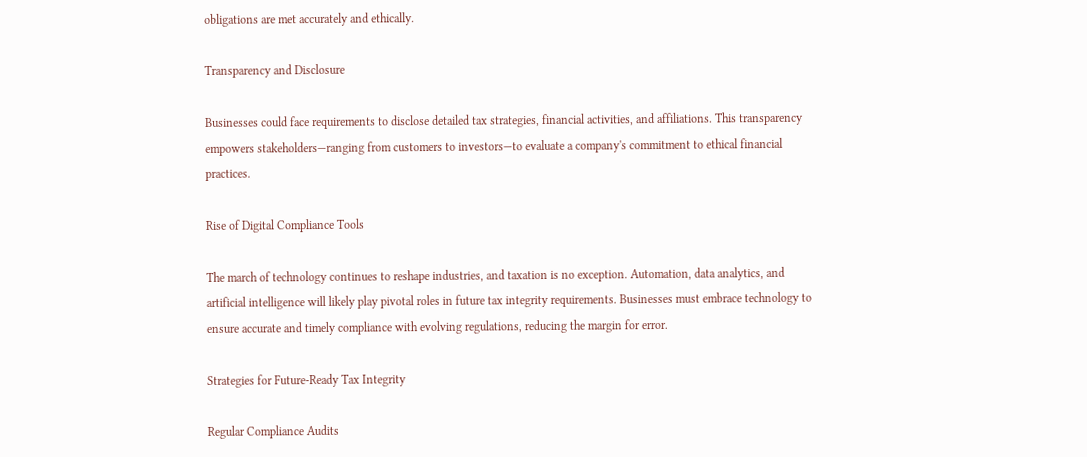obligations are met accurately and ethically.

Transparency and Disclosure

Businesses could face requirements to disclose detailed tax strategies, financial activities, and affiliations. This transparency empowers stakeholders—ranging from customers to investors—to evaluate a company's commitment to ethical financial practices.

Rise of Digital Compliance Tools

The march of technology continues to reshape industries, and taxation is no exception. Automation, data analytics, and artificial intelligence will likely play pivotal roles in future tax integrity requirements. Businesses must embrace technology to ensure accurate and timely compliance with evolving regulations, reducing the margin for error.

Strategies for Future-Ready Tax Integrity

Regular Compliance Audits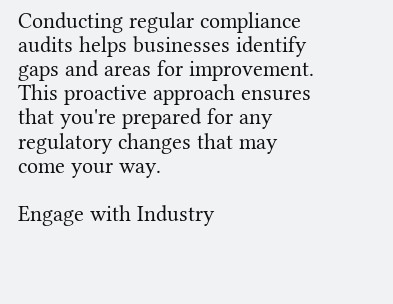Conducting regular compliance audits helps businesses identify gaps and areas for improvement. This proactive approach ensures that you're prepared for any regulatory changes that may come your way.

Engage with Industry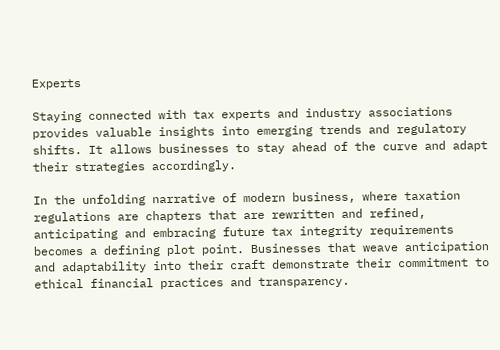Experts

Staying connected with tax experts and industry associations provides valuable insights into emerging trends and regulatory shifts. It allows businesses to stay ahead of the curve and adapt their strategies accordingly.

In the unfolding narrative of modern business, where taxation regulations are chapters that are rewritten and refined, anticipating and embracing future tax integrity requirements becomes a defining plot point. Businesses that weave anticipation and adaptability into their craft demonstrate their commitment to ethical financial practices and transparency.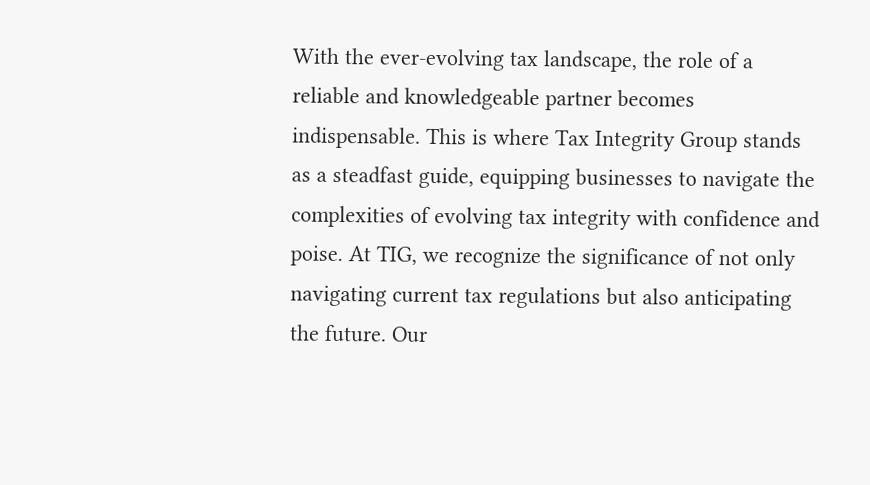With the ever-evolving tax landscape, the role of a reliable and knowledgeable partner becomes indispensable. This is where Tax Integrity Group stands as a steadfast guide, equipping businesses to navigate the complexities of evolving tax integrity with confidence and poise. At TIG, we recognize the significance of not only navigating current tax regulations but also anticipating the future. Our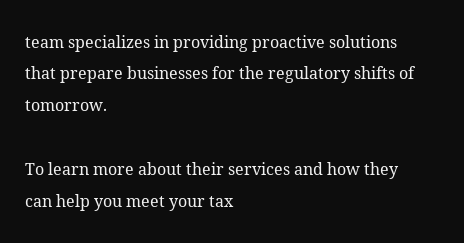team specializes in providing proactive solutions that prepare businesses for the regulatory shifts of tomorrow.

To learn more about their services and how they can help you meet your tax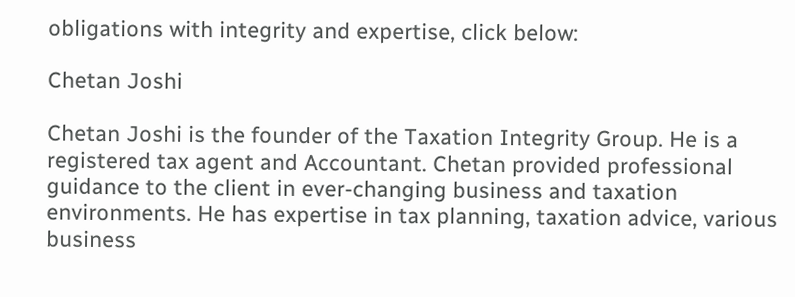obligations with integrity and expertise, click below:

Chetan Joshi

Chetan Joshi is the founder of the Taxation Integrity Group. He is a registered tax agent and Accountant. Chetan provided professional guidance to the client in ever-changing business and taxation environments. He has expertise in tax planning, taxation advice, various business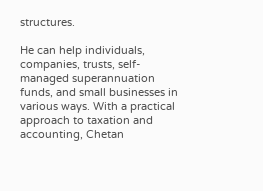structures.

He can help individuals, companies, trusts, self-managed superannuation funds, and small businesses in various ways. With a practical approach to taxation and accounting, Chetan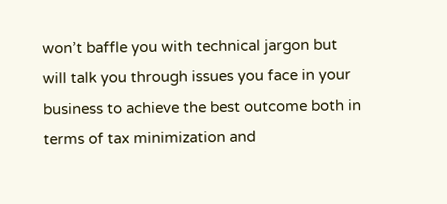won’t baffle you with technical jargon but will talk you through issues you face in your business to achieve the best outcome both in terms of tax minimization and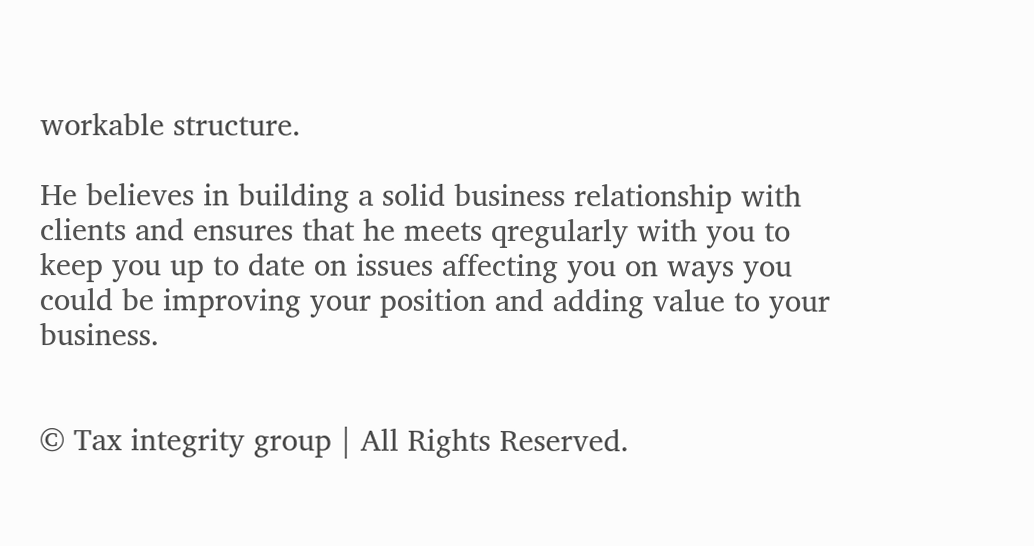workable structure.

He believes in building a solid business relationship with clients and ensures that he meets qregularly with you to keep you up to date on issues affecting you on ways you could be improving your position and adding value to your business.


© Tax integrity group | All Rights Reserved.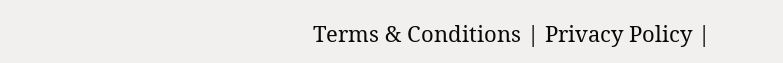Terms & Conditions | Privacy Policy |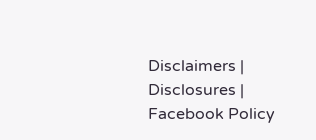Disclaimers | Disclosures | Facebook Policy